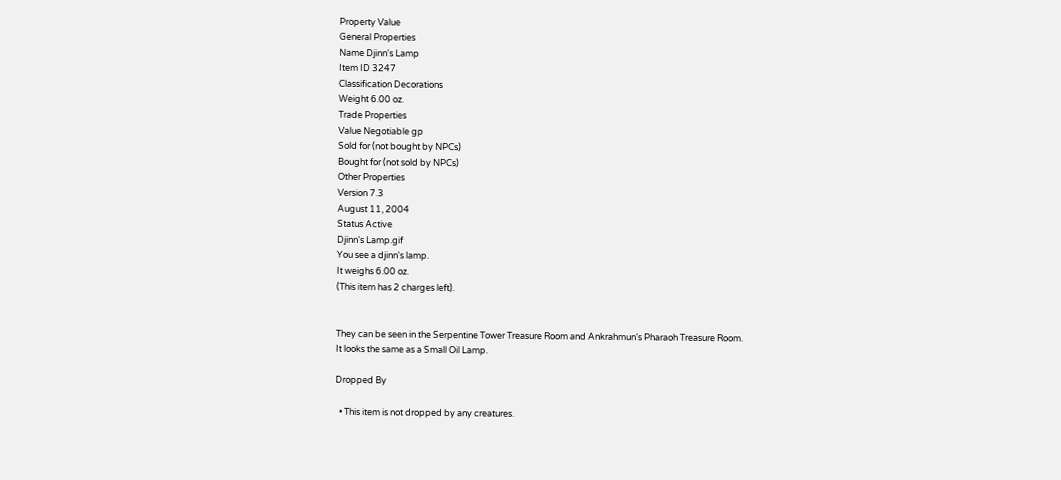Property Value
General Properties
Name Djinn's Lamp
Item ID 3247
Classification Decorations
Weight 6.00 oz.
Trade Properties
Value Negotiable gp
Sold for (not bought by NPCs)
Bought for (not sold by NPCs)
Other Properties
Version 7.3
August 11, 2004
Status Active
Djinn's Lamp.gif
You see a djinn's lamp.
It weighs 6.00 oz.
(This item has 2 charges left).


They can be seen in the Serpentine Tower Treasure Room and Ankrahmun's Pharaoh Treasure Room.
It looks the same as a Small Oil Lamp.

Dropped By

  • This item is not dropped by any creatures.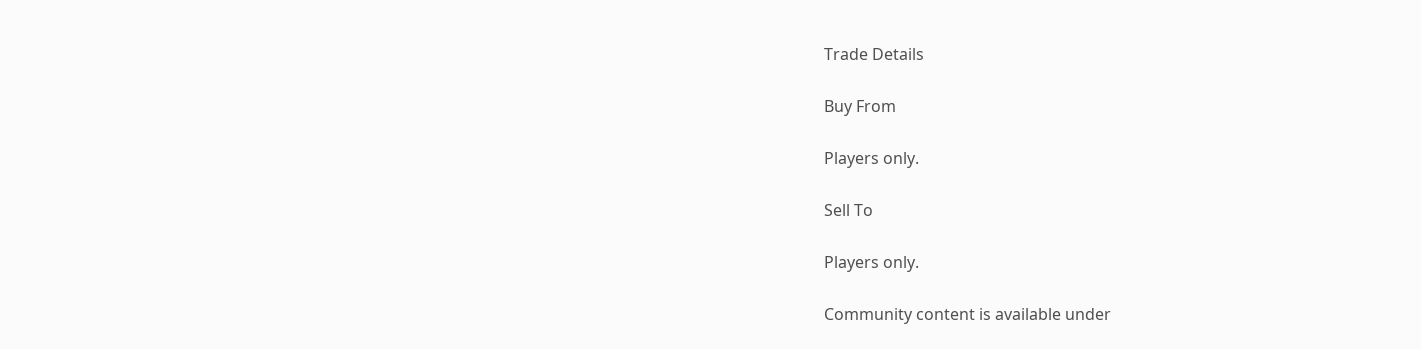Trade Details

Buy From

Players only.

Sell To

Players only.

Community content is available under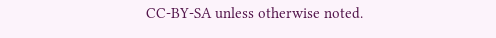CC-BY-SA unless otherwise noted.